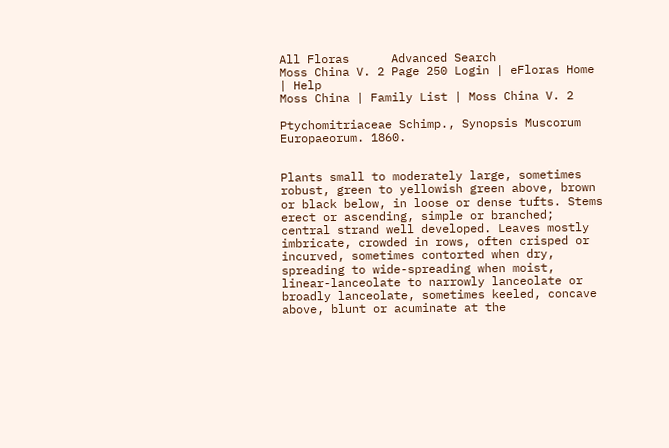All Floras      Advanced Search
Moss China V. 2 Page 250 Login | eFloras Home | Help
Moss China | Family List | Moss China V. 2

Ptychomitriaceae Schimp., Synopsis Muscorum Europaeorum. 1860.


Plants small to moderately large, sometimes robust, green to yellowish green above, brown or black below, in loose or dense tufts. Stems erect or ascending, simple or branched; central strand well developed. Leaves mostly imbricate, crowded in rows, often crisped or incurved, sometimes contorted when dry, spreading to wide-spreading when moist, linear-lanceolate to narrowly lanceolate or broadly lanceolate, sometimes keeled, concave above, blunt or acuminate at the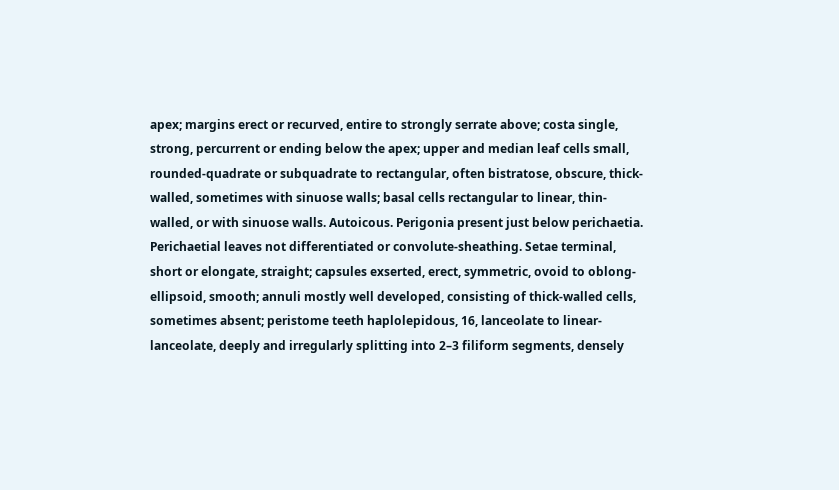apex; margins erect or recurved, entire to strongly serrate above; costa single, strong, percurrent or ending below the apex; upper and median leaf cells small, rounded-quadrate or subquadrate to rectangular, often bistratose, obscure, thick-walled, sometimes with sinuose walls; basal cells rectangular to linear, thin-walled, or with sinuose walls. Autoicous. Perigonia present just below perichaetia. Perichaetial leaves not differentiated or convolute-sheathing. Setae terminal, short or elongate, straight; capsules exserted, erect, symmetric, ovoid to oblong-ellipsoid, smooth; annuli mostly well developed, consisting of thick-walled cells, sometimes absent; peristome teeth haplolepidous, 16, lanceolate to linear-lanceolate, deeply and irregularly splitting into 2–3 filiform segments, densely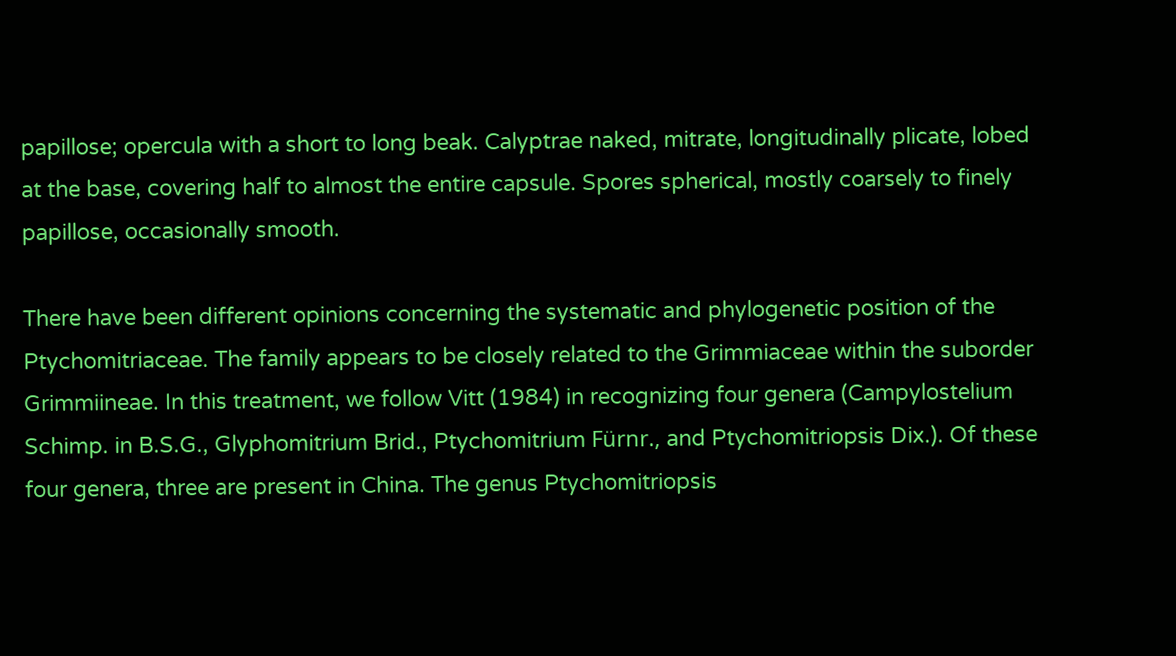papillose; opercula with a short to long beak. Calyptrae naked, mitrate, longitudinally plicate, lobed at the base, covering half to almost the entire capsule. Spores spherical, mostly coarsely to finely papillose, occasionally smooth.

There have been different opinions concerning the systematic and phylogenetic position of the Ptychomitriaceae. The family appears to be closely related to the Grimmiaceae within the suborder Grimmiineae. In this treatment, we follow Vitt (1984) in recognizing four genera (Campylostelium Schimp. in B.S.G., Glyphomitrium Brid., Ptychomitrium Fürnr., and Ptychomitriopsis Dix.). Of these four genera, three are present in China. The genus Ptychomitriopsis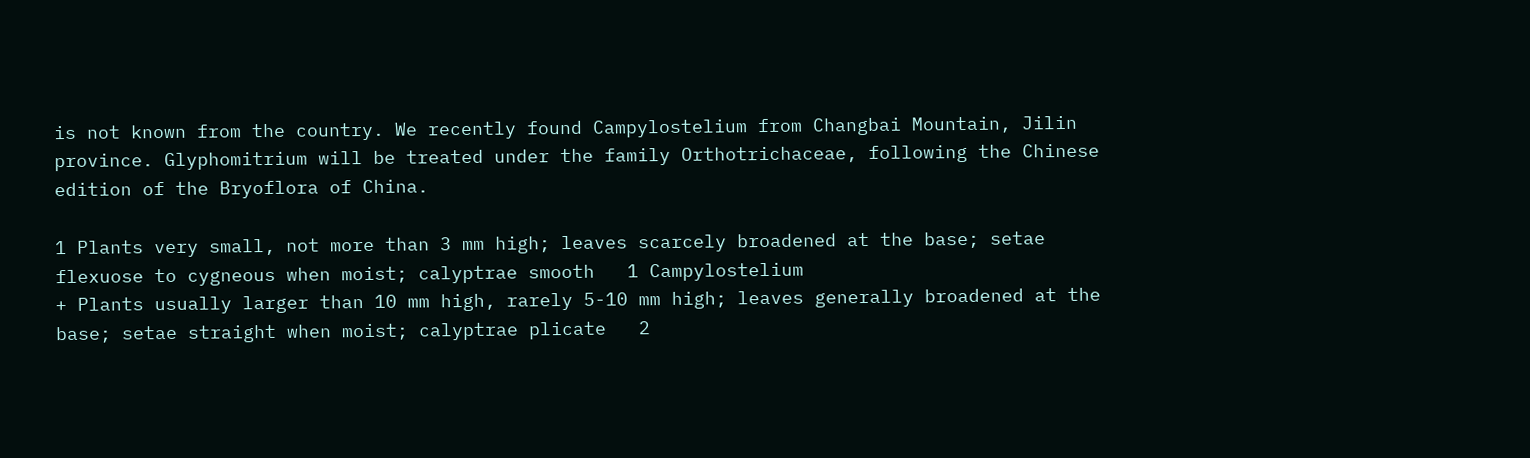is not known from the country. We recently found Campylostelium from Changbai Mountain, Jilin province. Glyphomitrium will be treated under the family Orthotrichaceae, following the Chinese edition of the Bryoflora of China.

1 Plants very small, not more than 3 mm high; leaves scarcely broadened at the base; setae flexuose to cygneous when moist; calyptrae smooth   1 Campylostelium
+ Plants usually larger than 10 mm high, rarely 5-10 mm high; leaves generally broadened at the base; setae straight when moist; calyptrae plicate   2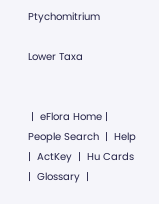Ptychomitrium

Lower Taxa


 |  eFlora Home |  People Search  |  Help  |  ActKey  |  Hu Cards  |  Glossary  |